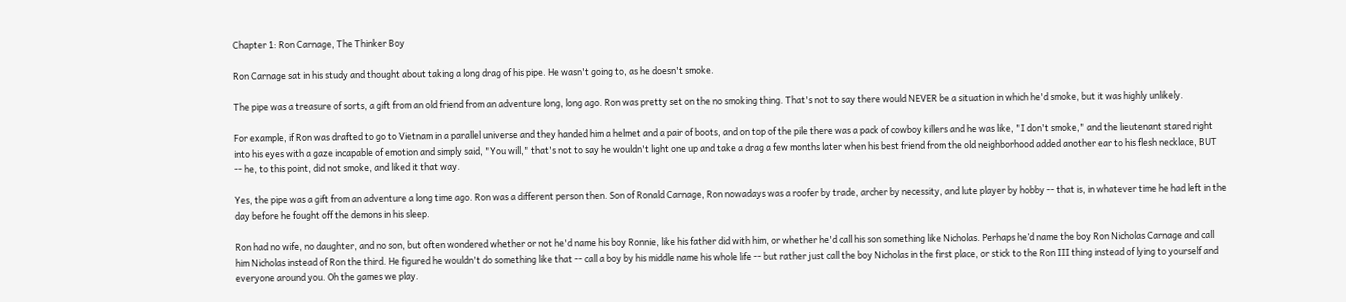Chapter 1: Ron Carnage, The Thinker Boy

Ron Carnage sat in his study and thought about taking a long drag of his pipe. He wasn't going to, as he doesn't smoke.

The pipe was a treasure of sorts, a gift from an old friend from an adventure long, long ago. Ron was pretty set on the no smoking thing. That's not to say there would NEVER be a situation in which he'd smoke, but it was highly unlikely.

For example, if Ron was drafted to go to Vietnam in a parallel universe and they handed him a helmet and a pair of boots, and on top of the pile there was a pack of cowboy killers and he was like, "I don't smoke," and the lieutenant stared right into his eyes with a gaze incapable of emotion and simply said, "You will," that's not to say he wouldn't light one up and take a drag a few months later when his best friend from the old neighborhood added another ear to his flesh necklace, BUT -- he, to this point, did not smoke, and liked it that way.

Yes, the pipe was a gift from an adventure a long time ago. Ron was a different person then. Son of Ronald Carnage, Ron nowadays was a roofer by trade, archer by necessity, and lute player by hobby -- that is, in whatever time he had left in the day before he fought off the demons in his sleep.

Ron had no wife, no daughter, and no son, but often wondered whether or not he'd name his boy Ronnie, like his father did with him, or whether he'd call his son something like Nicholas. Perhaps he’d name the boy Ron Nicholas Carnage and call him Nicholas instead of Ron the third. He figured he wouldn't do something like that -- call a boy by his middle name his whole life -- but rather just call the boy Nicholas in the first place, or stick to the Ron III thing instead of lying to yourself and everyone around you. Oh the games we play.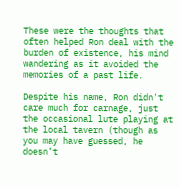These were the thoughts that often helped Ron deal with the burden of existence, his mind wandering as it avoided the memories of a past life.

Despite his name, Ron didn't care much for carnage, just the occasional lute playing at the local tavern (though as you may have guessed, he doesn’t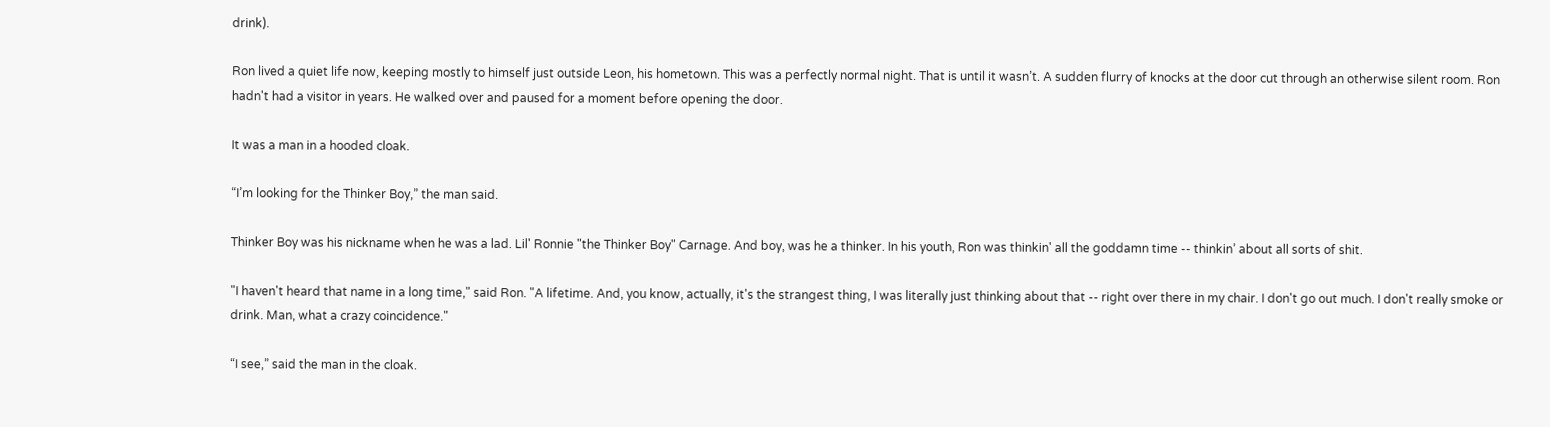drink).

Ron lived a quiet life now, keeping mostly to himself just outside Leon, his hometown. This was a perfectly normal night. That is until it wasn’t. A sudden flurry of knocks at the door cut through an otherwise silent room. Ron hadn't had a visitor in years. He walked over and paused for a moment before opening the door.

It was a man in a hooded cloak.

“I’m looking for the Thinker Boy,” the man said.

Thinker Boy was his nickname when he was a lad. Lil' Ronnie "the Thinker Boy" Carnage. And boy, was he a thinker. In his youth, Ron was thinkin' all the goddamn time -- thinkin’ about all sorts of shit.

"I haven't heard that name in a long time," said Ron. "A lifetime. And, you know, actually, it's the strangest thing, I was literally just thinking about that -- right over there in my chair. I don't go out much. I don't really smoke or drink. Man, what a crazy coincidence."

“I see,” said the man in the cloak.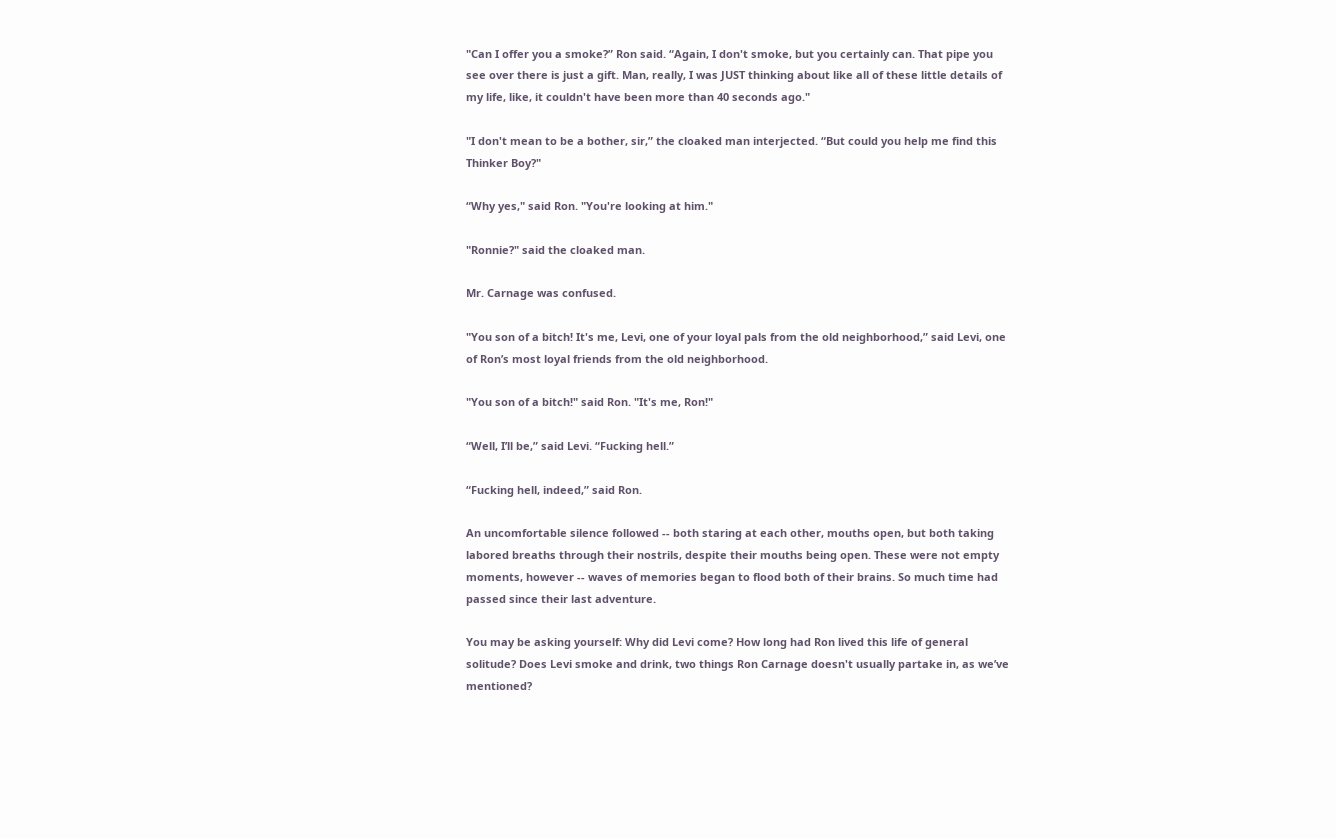"Can I offer you a smoke?” Ron said. “Again, I don't smoke, but you certainly can. That pipe you see over there is just a gift. Man, really, I was JUST thinking about like all of these little details of my life, like, it couldn't have been more than 40 seconds ago."

"I don't mean to be a bother, sir,” the cloaked man interjected. “But could you help me find this Thinker Boy?"

“Why yes," said Ron. "You're looking at him."

"Ronnie?" said the cloaked man.

Mr. Carnage was confused.

"You son of a bitch! It's me, Levi, one of your loyal pals from the old neighborhood,” said Levi, one of Ron’s most loyal friends from the old neighborhood.

"You son of a bitch!" said Ron. "It's me, Ron!"

“Well, I’ll be,” said Levi. “Fucking hell.”

“Fucking hell, indeed,” said Ron.

An uncomfortable silence followed -- both staring at each other, mouths open, but both taking labored breaths through their nostrils, despite their mouths being open. These were not empty moments, however -- waves of memories began to flood both of their brains. So much time had passed since their last adventure.

You may be asking yourself: Why did Levi come? How long had Ron lived this life of general solitude? Does Levi smoke and drink, two things Ron Carnage doesn't usually partake in, as we’ve mentioned?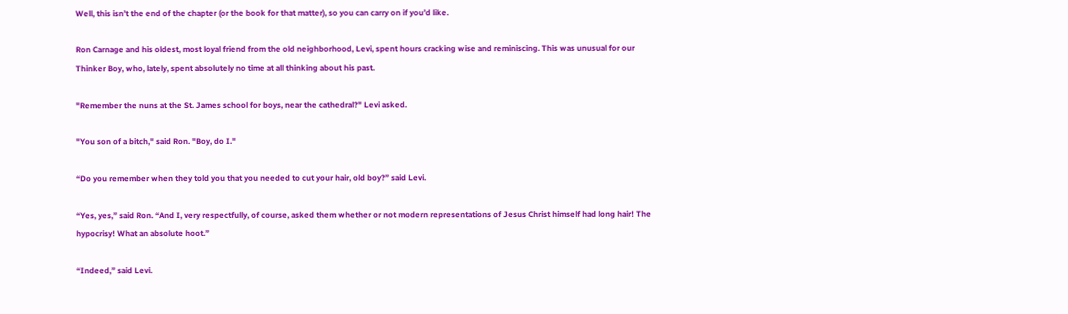Well, this isn’t the end of the chapter (or the book for that matter), so you can carry on if you’d like.

Ron Carnage and his oldest, most loyal friend from the old neighborhood, Levi, spent hours cracking wise and reminiscing. This was unusual for our Thinker Boy, who, lately, spent absolutely no time at all thinking about his past.

"Remember the nuns at the St. James school for boys, near the cathedral?" Levi asked.

"You son of a bitch," said Ron. "Boy, do I."

“Do you remember when they told you that you needed to cut your hair, old boy?” said Levi.

“Yes, yes,” said Ron. “And I, very respectfully, of course, asked them whether or not modern representations of Jesus Christ himself had long hair! The hypocrisy! What an absolute hoot.”

“Indeed,” said Levi.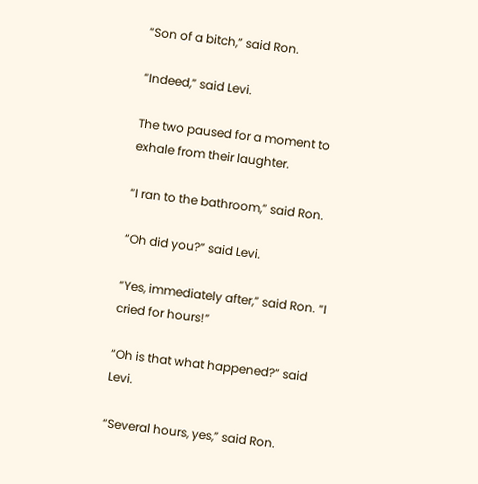“Son of a bitch,” said Ron.

“Indeed,” said Levi.

The two paused for a moment to exhale from their laughter.

“I ran to the bathroom,” said Ron.

“Oh did you?” said Levi.

“Yes, immediately after,” said Ron. “I cried for hours!”

“Oh is that what happened?” said Levi.

“Several hours, yes,” said Ron.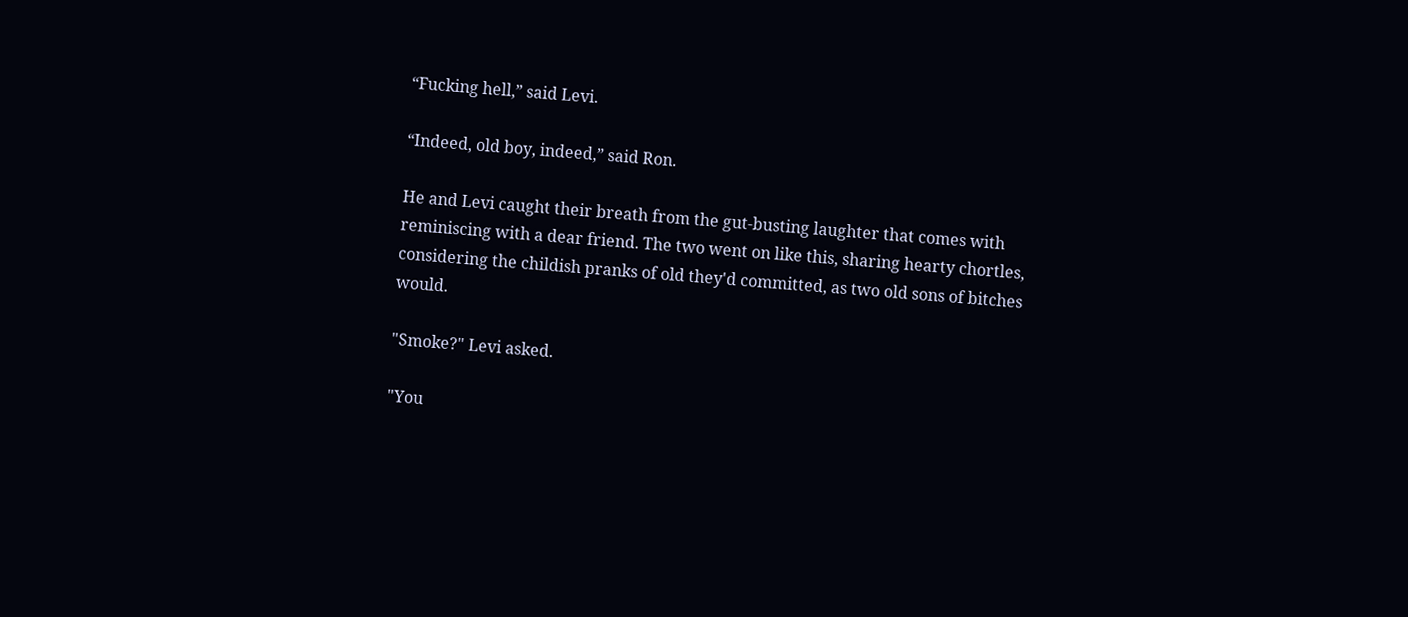“Fucking hell,” said Levi.

“Indeed, old boy, indeed,” said Ron.

He and Levi caught their breath from the gut-busting laughter that comes with reminiscing with a dear friend. The two went on like this, sharing hearty chortles, considering the childish pranks of old they'd committed, as two old sons of bitches would.

"Smoke?" Levi asked.

"You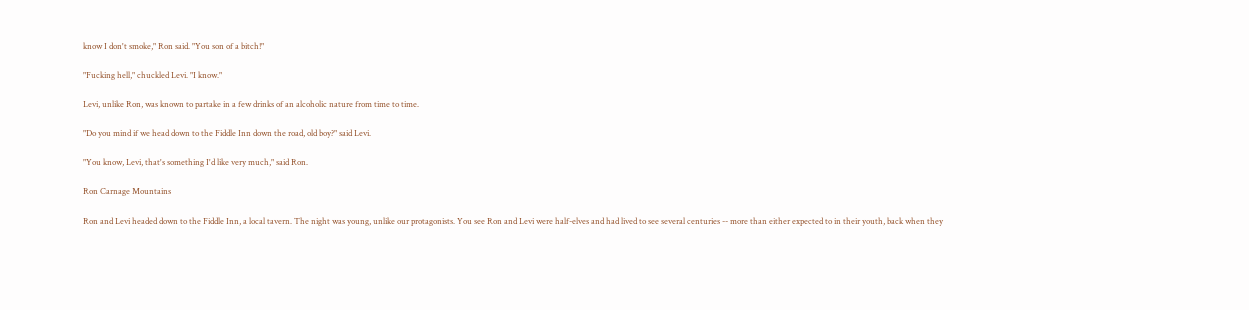know I don't smoke," Ron said. "You son of a bitch!"

"Fucking hell," chuckled Levi. "I know."

Levi, unlike Ron, was known to partake in a few drinks of an alcoholic nature from time to time.

"Do you mind if we head down to the Fiddle Inn down the road, old boy?" said Levi.

"You know, Levi, that's something I'd like very much," said Ron.

Ron Carnage Mountains

Ron and Levi headed down to the Fiddle Inn, a local tavern. The night was young, unlike our protagonists. You see Ron and Levi were half-elves and had lived to see several centuries -- more than either expected to in their youth, back when they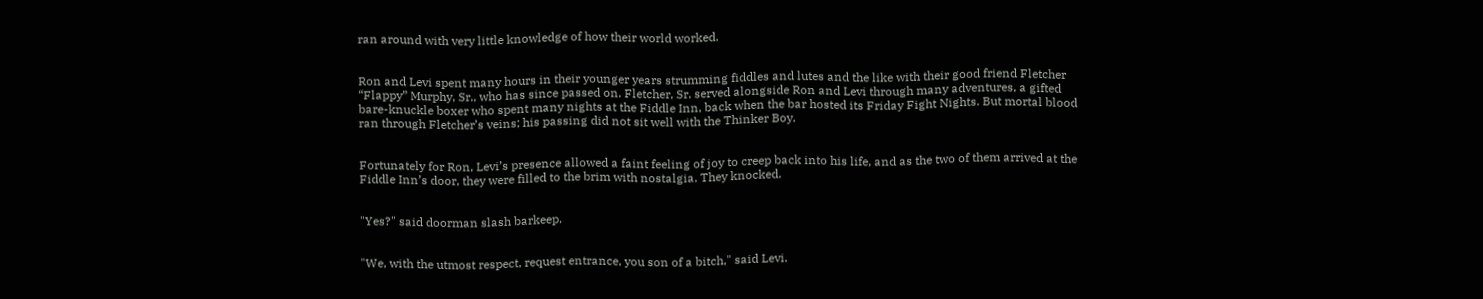ran around with very little knowledge of how their world worked.


Ron and Levi spent many hours in their younger years strumming fiddles and lutes and the like with their good friend Fletcher “Flappy” Murphy, Sr., who has since passed on. Fletcher, Sr. served alongside Ron and Levi through many adventures, a gifted bare-knuckle boxer who spent many nights at the Fiddle Inn, back when the bar hosted its Friday Fight Nights. But mortal blood ran through Fletcher’s veins; his passing did not sit well with the Thinker Boy.


Fortunately for Ron, Levi’s presence allowed a faint feeling of joy to creep back into his life, and as the two of them arrived at the Fiddle Inn’s door, they were filled to the brim with nostalgia. They knocked.


"Yes?" said doorman slash barkeep.


"We, with the utmost respect, request entrance, you son of a bitch," said Levi.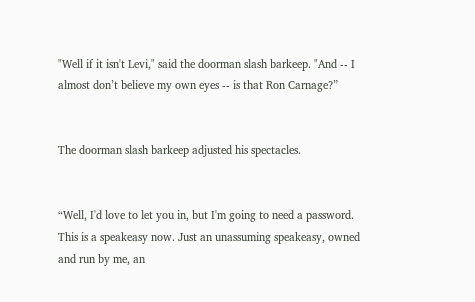"Well if it isn't Levi," said the doorman slash barkeep. "And -- I almost don’t believe my own eyes -- is that Ron Carnage?”


The doorman slash barkeep adjusted his spectacles.


“Well, I'd love to let you in, but I'm going to need a password. This is a speakeasy now. Just an unassuming speakeasy, owned and run by me, an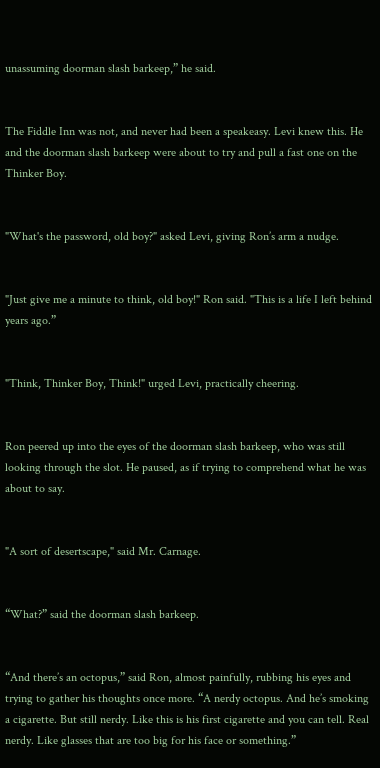unassuming doorman slash barkeep,” he said.


The Fiddle Inn was not, and never had been a speakeasy. Levi knew this. He and the doorman slash barkeep were about to try and pull a fast one on the Thinker Boy.


"What's the password, old boy?" asked Levi, giving Ron’s arm a nudge.


"Just give me a minute to think, old boy!" Ron said. "This is a life I left behind years ago.”


"Think, Thinker Boy, Think!" urged Levi, practically cheering.


Ron peered up into the eyes of the doorman slash barkeep, who was still looking through the slot. He paused, as if trying to comprehend what he was about to say.


"A sort of desertscape," said Mr. Carnage.


“What?” said the doorman slash barkeep.


“And there’s an octopus,” said Ron, almost painfully, rubbing his eyes and trying to gather his thoughts once more. “A nerdy octopus. And he’s smoking a cigarette. But still nerdy. Like this is his first cigarette and you can tell. Real nerdy. Like glasses that are too big for his face or something.”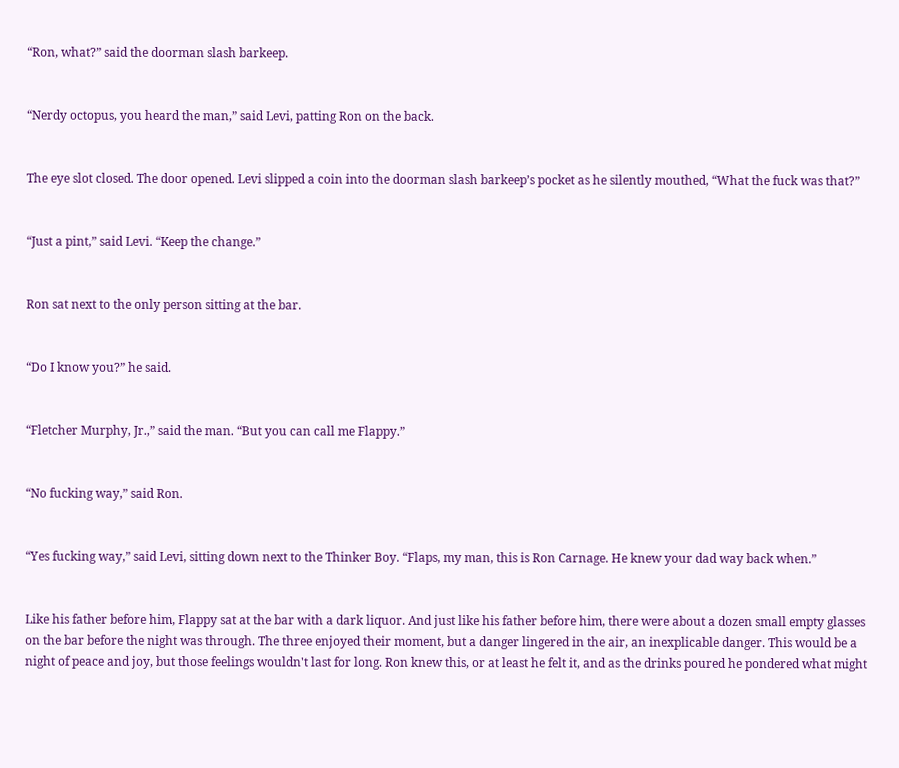“Ron, what?” said the doorman slash barkeep.


“Nerdy octopus, you heard the man,” said Levi, patting Ron on the back.


The eye slot closed. The door opened. Levi slipped a coin into the doorman slash barkeep’s pocket as he silently mouthed, “What the fuck was that?”


“Just a pint,” said Levi. “Keep the change.”


Ron sat next to the only person sitting at the bar.


“Do I know you?” he said.


“Fletcher Murphy, Jr.,” said the man. “But you can call me Flappy.”


“No fucking way,” said Ron.


“Yes fucking way,” said Levi, sitting down next to the Thinker Boy. “Flaps, my man, this is Ron Carnage. He knew your dad way back when.”


Like his father before him, Flappy sat at the bar with a dark liquor. And just like his father before him, there were about a dozen small empty glasses on the bar before the night was through. The three enjoyed their moment, but a danger lingered in the air, an inexplicable danger. This would be a night of peace and joy, but those feelings wouldn't last for long. Ron knew this, or at least he felt it, and as the drinks poured he pondered what might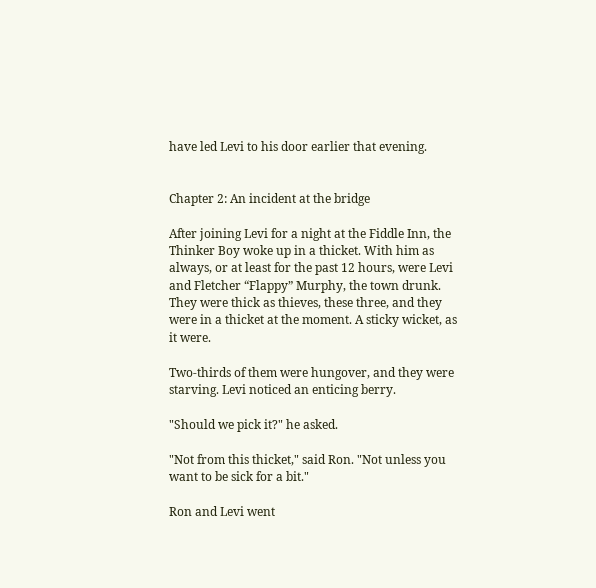have led Levi to his door earlier that evening.


Chapter 2: An incident at the bridge

After joining Levi for a night at the Fiddle Inn, the Thinker Boy woke up in a thicket. With him as always, or at least for the past 12 hours, were Levi and Fletcher “Flappy” Murphy, the town drunk. They were thick as thieves, these three, and they were in a thicket at the moment. A sticky wicket, as it were.

Two-thirds of them were hungover, and they were starving. Levi noticed an enticing berry.

"Should we pick it?" he asked.

"Not from this thicket," said Ron. "Not unless you want to be sick for a bit."

Ron and Levi went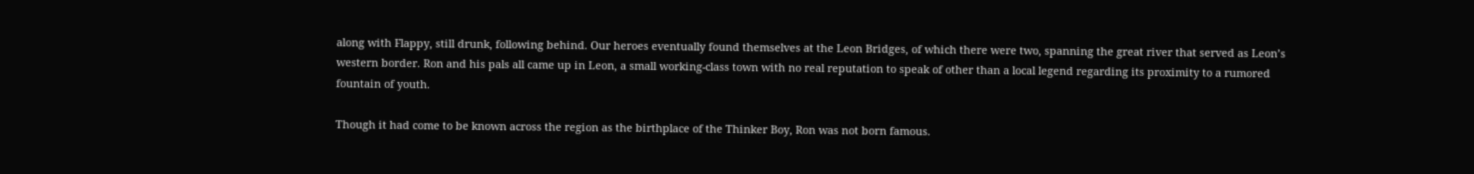along with Flappy, still drunk, following behind. Our heroes eventually found themselves at the Leon Bridges, of which there were two, spanning the great river that served as Leon’s western border. Ron and his pals all came up in Leon, a small working-class town with no real reputation to speak of other than a local legend regarding its proximity to a rumored fountain of youth.

Though it had come to be known across the region as the birthplace of the Thinker Boy, Ron was not born famous.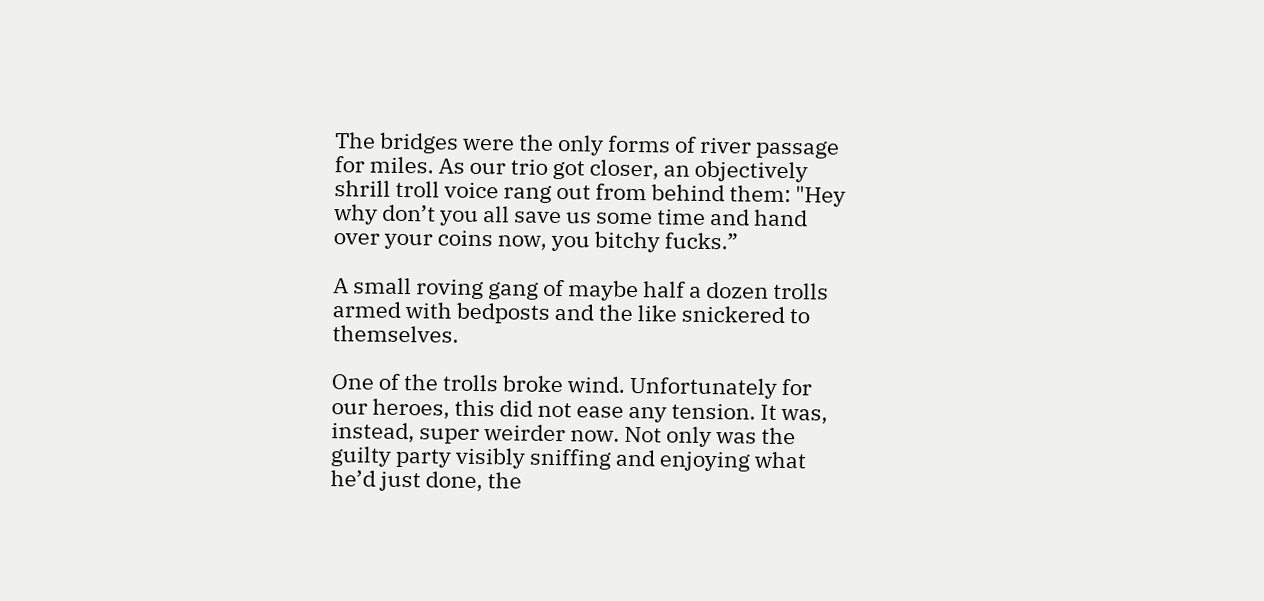The bridges were the only forms of river passage for miles. As our trio got closer, an objectively shrill troll voice rang out from behind them: "Hey why don’t you all save us some time and hand over your coins now, you bitchy fucks.”

A small roving gang of maybe half a dozen trolls armed with bedposts and the like snickered to themselves.

One of the trolls broke wind. Unfortunately for our heroes, this did not ease any tension. It was, instead, super weirder now. Not only was the guilty party visibly sniffing and enjoying what he’d just done, the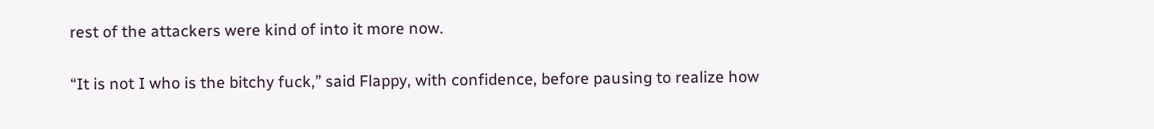rest of the attackers were kind of into it more now.

“It is not I who is the bitchy fuck,” said Flappy, with confidence, before pausing to realize how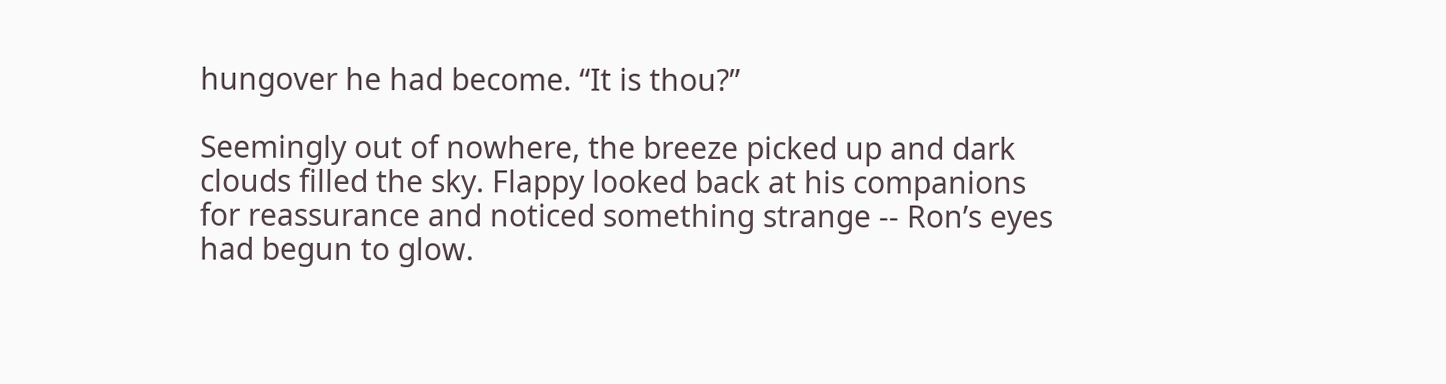hungover he had become. “It is thou?”

Seemingly out of nowhere, the breeze picked up and dark clouds filled the sky. Flappy looked back at his companions for reassurance and noticed something strange -- Ron’s eyes had begun to glow.